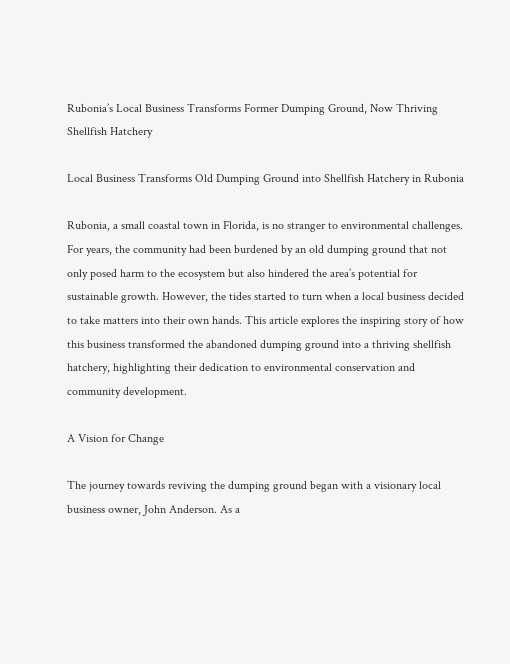Rubonia’s Local Business Transforms Former Dumping Ground, Now Thriving Shellfish Hatchery

Local Business Transforms Old Dumping Ground into Shellfish Hatchery in Rubonia

Rubonia, a small coastal town in Florida, is no stranger to environmental challenges. For years, the community had been burdened by an old dumping ground that not only posed harm to the ecosystem but also hindered the area’s potential for sustainable growth. However, the tides started to turn when a local business decided to take matters into their own hands. This article explores the inspiring story of how this business transformed the abandoned dumping ground into a thriving shellfish hatchery, highlighting their dedication to environmental conservation and community development.

A Vision for Change

The journey towards reviving the dumping ground began with a visionary local business owner, John Anderson. As a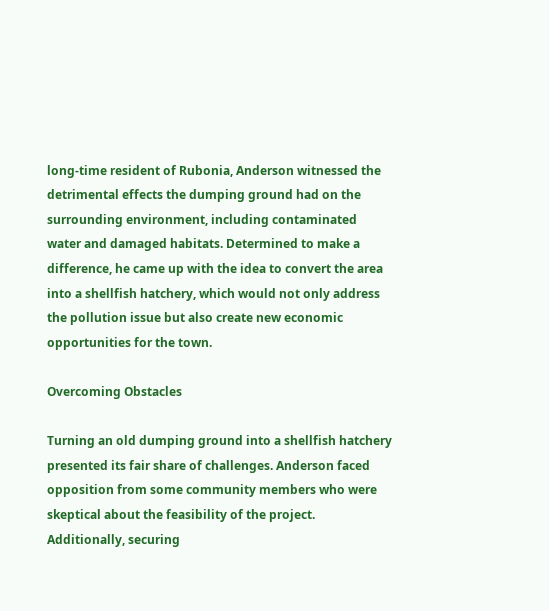long-time resident of Rubonia, Anderson witnessed the detrimental effects the dumping ground had on the surrounding environment, including contaminated water and damaged habitats. Determined to make a difference, he came up with the idea to convert the area into a shellfish hatchery, which would not only address the pollution issue but also create new economic opportunities for the town.

Overcoming Obstacles

Turning an old dumping ground into a shellfish hatchery presented its fair share of challenges. Anderson faced opposition from some community members who were skeptical about the feasibility of the project. Additionally, securing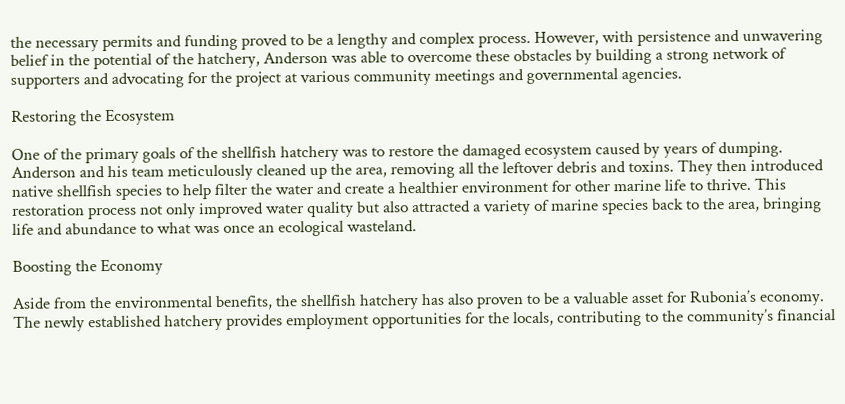the necessary permits and funding proved to be a lengthy and complex process. However, with persistence and unwavering belief in the potential of the hatchery, Anderson was able to overcome these obstacles by building a strong network of supporters and advocating for the project at various community meetings and governmental agencies.

Restoring the Ecosystem

One of the primary goals of the shellfish hatchery was to restore the damaged ecosystem caused by years of dumping. Anderson and his team meticulously cleaned up the area, removing all the leftover debris and toxins. They then introduced native shellfish species to help filter the water and create a healthier environment for other marine life to thrive. This restoration process not only improved water quality but also attracted a variety of marine species back to the area, bringing life and abundance to what was once an ecological wasteland.

Boosting the Economy

Aside from the environmental benefits, the shellfish hatchery has also proven to be a valuable asset for Rubonia’s economy. The newly established hatchery provides employment opportunities for the locals, contributing to the community’s financial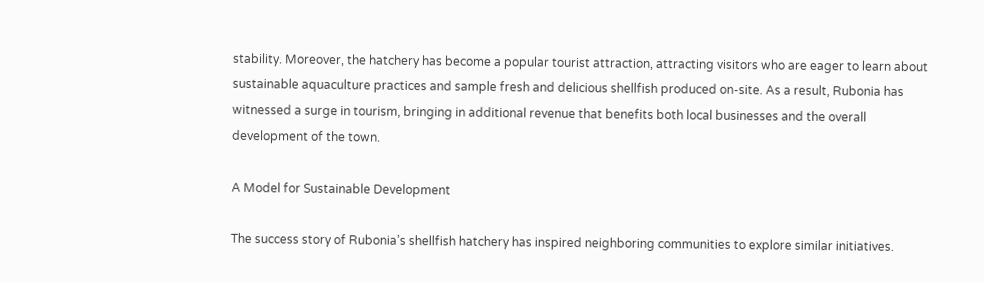stability. Moreover, the hatchery has become a popular tourist attraction, attracting visitors who are eager to learn about sustainable aquaculture practices and sample fresh and delicious shellfish produced on-site. As a result, Rubonia has witnessed a surge in tourism, bringing in additional revenue that benefits both local businesses and the overall development of the town.

A Model for Sustainable Development

The success story of Rubonia’s shellfish hatchery has inspired neighboring communities to explore similar initiatives.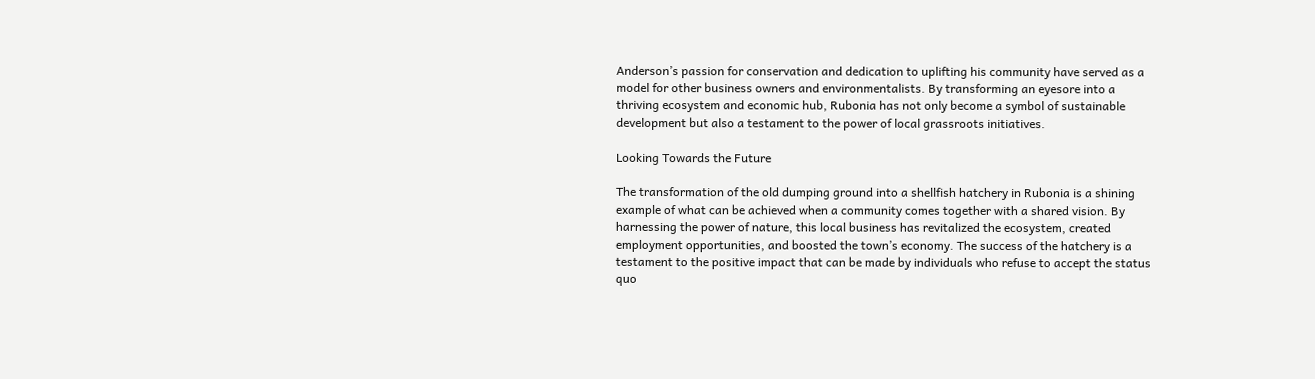Anderson’s passion for conservation and dedication to uplifting his community have served as a model for other business owners and environmentalists. By transforming an eyesore into a thriving ecosystem and economic hub, Rubonia has not only become a symbol of sustainable development but also a testament to the power of local grassroots initiatives.

Looking Towards the Future

The transformation of the old dumping ground into a shellfish hatchery in Rubonia is a shining example of what can be achieved when a community comes together with a shared vision. By harnessing the power of nature, this local business has revitalized the ecosystem, created employment opportunities, and boosted the town’s economy. The success of the hatchery is a testament to the positive impact that can be made by individuals who refuse to accept the status quo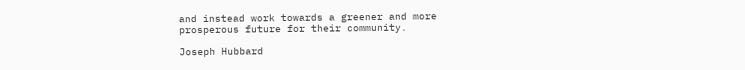and instead work towards a greener and more prosperous future for their community.

Joseph Hubbard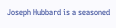Joseph Hubbard is a seasoned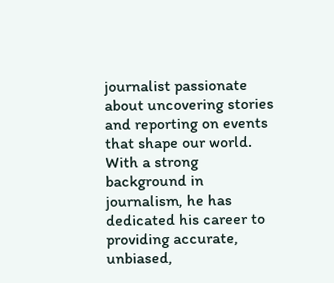journalist passionate about uncovering stories and reporting on events that shape our world. With a strong background in journalism, he has dedicated his career to providing accurate, unbiased,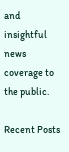and insightful news coverage to the public.

Recent Posts